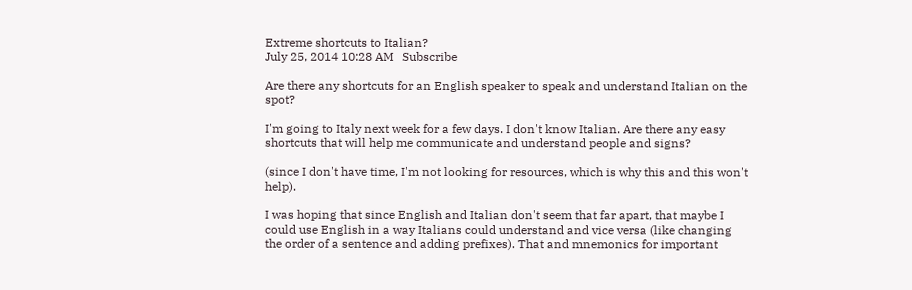Extreme shortcuts to Italian?
July 25, 2014 10:28 AM   Subscribe

Are there any shortcuts for an English speaker to speak and understand Italian on the spot?

I'm going to Italy next week for a few days. I don't know Italian. Are there any easy shortcuts that will help me communicate and understand people and signs?

(since I don't have time, I'm not looking for resources, which is why this and this won't help).

I was hoping that since English and Italian don't seem that far apart, that maybe I could use English in a way Italians could understand and vice versa (like changing the order of a sentence and adding prefixes). That and mnemonics for important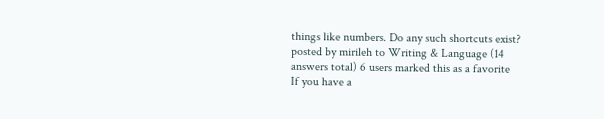things like numbers. Do any such shortcuts exist?
posted by mirileh to Writing & Language (14 answers total) 6 users marked this as a favorite
If you have a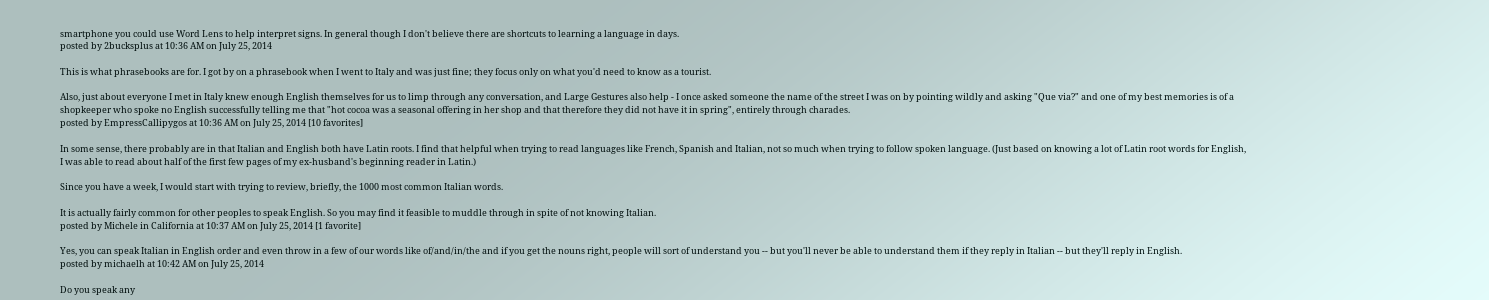smartphone you could use Word Lens to help interpret signs. In general though I don't believe there are shortcuts to learning a language in days.
posted by 2bucksplus at 10:36 AM on July 25, 2014

This is what phrasebooks are for. I got by on a phrasebook when I went to Italy and was just fine; they focus only on what you'd need to know as a tourist.

Also, just about everyone I met in Italy knew enough English themselves for us to limp through any conversation, and Large Gestures also help - I once asked someone the name of the street I was on by pointing wildly and asking "Que via?" and one of my best memories is of a shopkeeper who spoke no English successfully telling me that "hot cocoa was a seasonal offering in her shop and that therefore they did not have it in spring", entirely through charades.
posted by EmpressCallipygos at 10:36 AM on July 25, 2014 [10 favorites]

In some sense, there probably are in that Italian and English both have Latin roots. I find that helpful when trying to read languages like French, Spanish and Italian, not so much when trying to follow spoken language. (Just based on knowing a lot of Latin root words for English, I was able to read about half of the first few pages of my ex-husband's beginning reader in Latin.)

Since you have a week, I would start with trying to review, briefly, the 1000 most common Italian words.

It is actually fairly common for other peoples to speak English. So you may find it feasible to muddle through in spite of not knowing Italian.
posted by Michele in California at 10:37 AM on July 25, 2014 [1 favorite]

Yes, you can speak Italian in English order and even throw in a few of our words like of/and/in/the and if you get the nouns right, people will sort of understand you -- but you'll never be able to understand them if they reply in Italian -- but they'll reply in English.
posted by michaelh at 10:42 AM on July 25, 2014

Do you speak any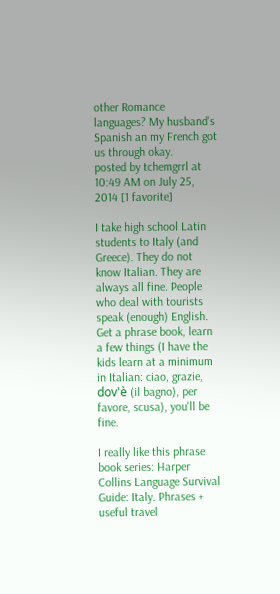other Romance languages? My husband's Spanish an my French got us through okay.
posted by tchemgrrl at 10:49 AM on July 25, 2014 [1 favorite]

I take high school Latin students to Italy (and Greece). They do not know Italian. They are always all fine. People who deal with tourists speak (enough) English. Get a phrase book, learn a few things (I have the kids learn at a minimum in Italian: ciao, grazie, dov'è (il bagno), per favore, scusa), you'll be fine.

I really like this phrase book series: Harper Collins Language Survival Guide: Italy. Phrases + useful travel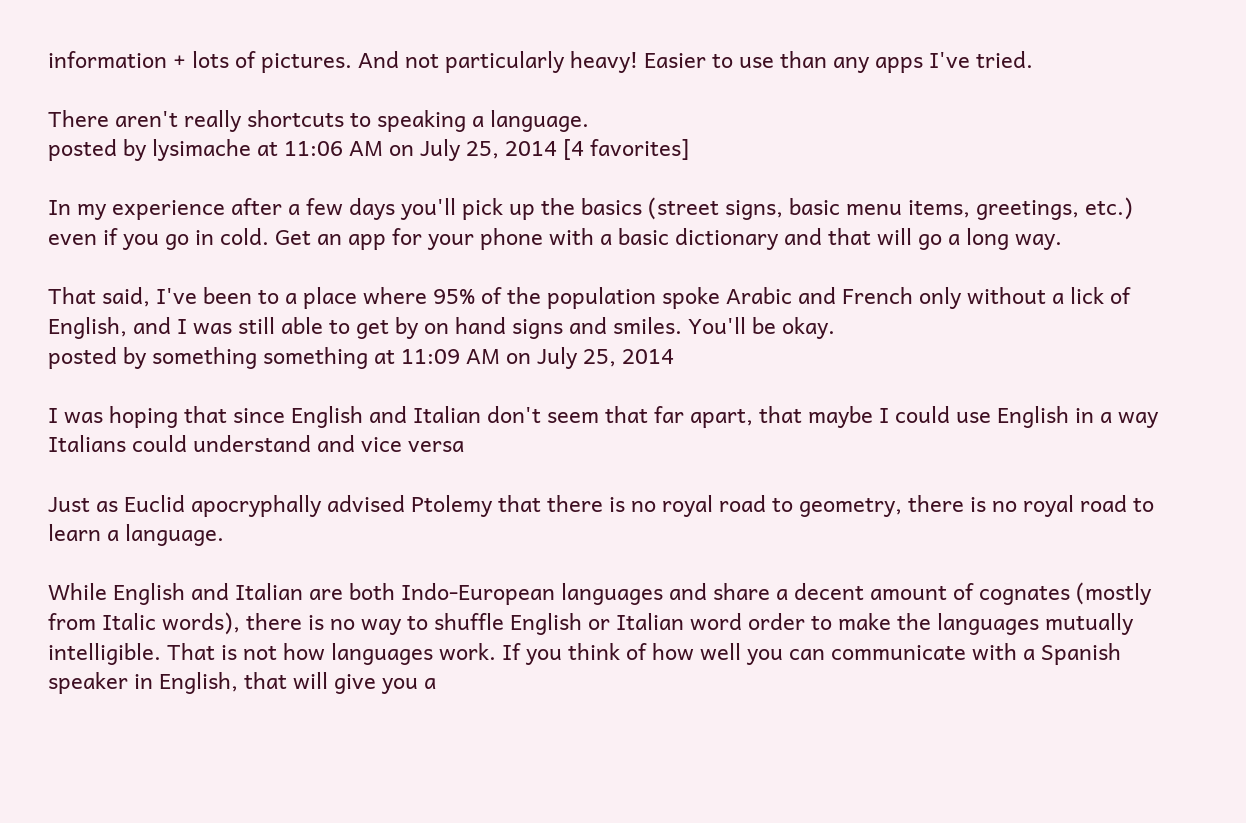information + lots of pictures. And not particularly heavy! Easier to use than any apps I've tried.

There aren't really shortcuts to speaking a language.
posted by lysimache at 11:06 AM on July 25, 2014 [4 favorites]

In my experience after a few days you'll pick up the basics (street signs, basic menu items, greetings, etc.) even if you go in cold. Get an app for your phone with a basic dictionary and that will go a long way.

That said, I've been to a place where 95% of the population spoke Arabic and French only without a lick of English, and I was still able to get by on hand signs and smiles. You'll be okay.
posted by something something at 11:09 AM on July 25, 2014

I was hoping that since English and Italian don't seem that far apart, that maybe I could use English in a way Italians could understand and vice versa

Just as Euclid apocryphally advised Ptolemy that there is no royal road to geometry, there is no royal road to learn a language.

While English and Italian are both Indo-European languages and share a decent amount of cognates (mostly from Italic words), there is no way to shuffle English or Italian word order to make the languages mutually intelligible. That is not how languages work. If you think of how well you can communicate with a Spanish speaker in English, that will give you a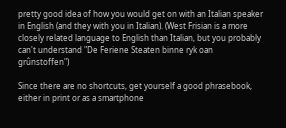pretty good idea of how you would get on with an Italian speaker in English (and they with you in Italian). (West Frisian is a more closely related language to English than Italian, but you probably can't understand "De Feriene Steaten binne ryk oan grûnstoffen")

Since there are no shortcuts, get yourself a good phrasebook, either in print or as a smartphone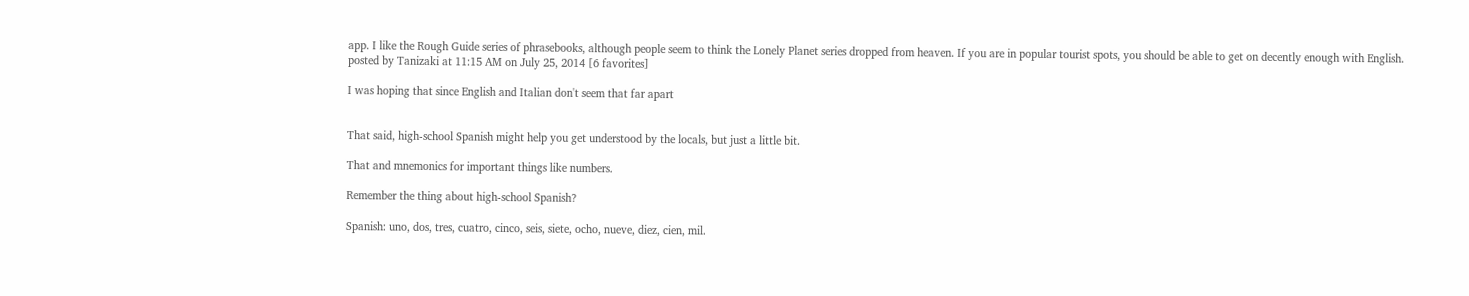app. I like the Rough Guide series of phrasebooks, although people seem to think the Lonely Planet series dropped from heaven. If you are in popular tourist spots, you should be able to get on decently enough with English.
posted by Tanizaki at 11:15 AM on July 25, 2014 [6 favorites]

I was hoping that since English and Italian don't seem that far apart


That said, high-school Spanish might help you get understood by the locals, but just a little bit.

That and mnemonics for important things like numbers.

Remember the thing about high-school Spanish?

Spanish: uno, dos, tres, cuatro, cinco, seis, siete, ocho, nueve, diez, cien, mil.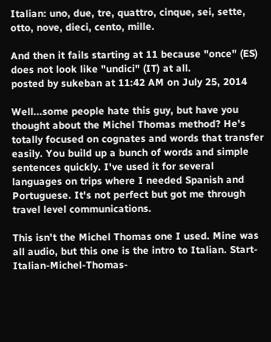Italian: uno, due, tre, quattro, cinque, sei, sette, otto, nove, dieci, cento, mille.

And then it fails starting at 11 because "once" (ES) does not look like "undici" (IT) at all.
posted by sukeban at 11:42 AM on July 25, 2014

Well...some people hate this guy, but have you thought about the Michel Thomas method? He's totally focused on cognates and words that transfer easily. You build up a bunch of words and simple sentences quickly. I've used it for several languages on trips where I needed Spanish and Portuguese. It's not perfect but got me through travel level communications.

This isn't the Michel Thomas one I used. Mine was all audio, but this one is the intro to Italian. Start-Italian-Michel-Thomas-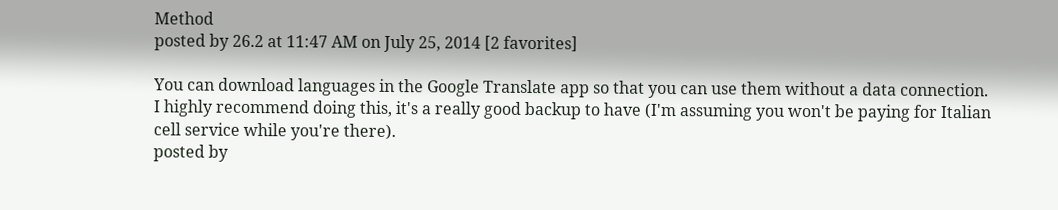Method
posted by 26.2 at 11:47 AM on July 25, 2014 [2 favorites]

You can download languages in the Google Translate app so that you can use them without a data connection. I highly recommend doing this, it's a really good backup to have (I'm assuming you won't be paying for Italian cell service while you're there).
posted by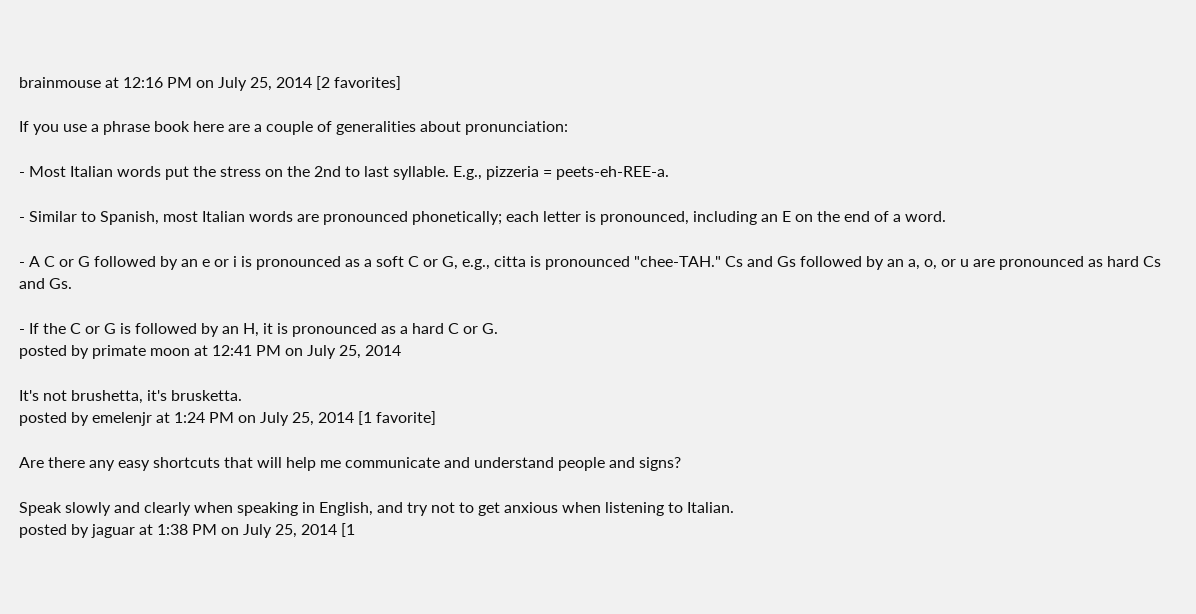brainmouse at 12:16 PM on July 25, 2014 [2 favorites]

If you use a phrase book here are a couple of generalities about pronunciation:

- Most Italian words put the stress on the 2nd to last syllable. E.g., pizzeria = peets-eh-REE-a.

- Similar to Spanish, most Italian words are pronounced phonetically; each letter is pronounced, including an E on the end of a word.

- A C or G followed by an e or i is pronounced as a soft C or G, e.g., citta is pronounced "chee-TAH." Cs and Gs followed by an a, o, or u are pronounced as hard Cs and Gs.

- If the C or G is followed by an H, it is pronounced as a hard C or G.
posted by primate moon at 12:41 PM on July 25, 2014

It's not brushetta, it's brusketta.
posted by emelenjr at 1:24 PM on July 25, 2014 [1 favorite]

Are there any easy shortcuts that will help me communicate and understand people and signs?

Speak slowly and clearly when speaking in English, and try not to get anxious when listening to Italian.
posted by jaguar at 1:38 PM on July 25, 2014 [1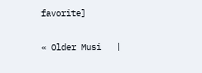favorite]

« Older Musi   |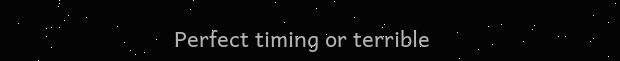Perfect timing or terrible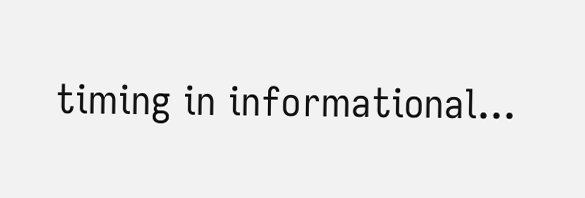timing in informational...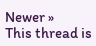Newer »
This thread is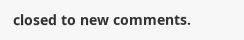closed to new comments.